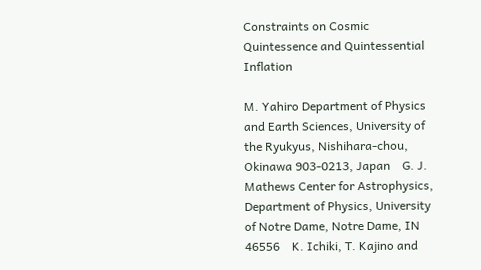Constraints on Cosmic Quintessence and Quintessential Inflation

M. Yahiro Department of Physics and Earth Sciences, University of the Ryukyus, Nishihara-chou, Okinawa 903-0213, Japan    G. J. Mathews Center for Astrophysics, Department of Physics, University of Notre Dame, Notre Dame, IN 46556    K. Ichiki, T. Kajino and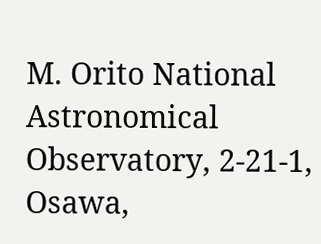M. Orito National Astronomical Observatory, 2-21-1, Osawa,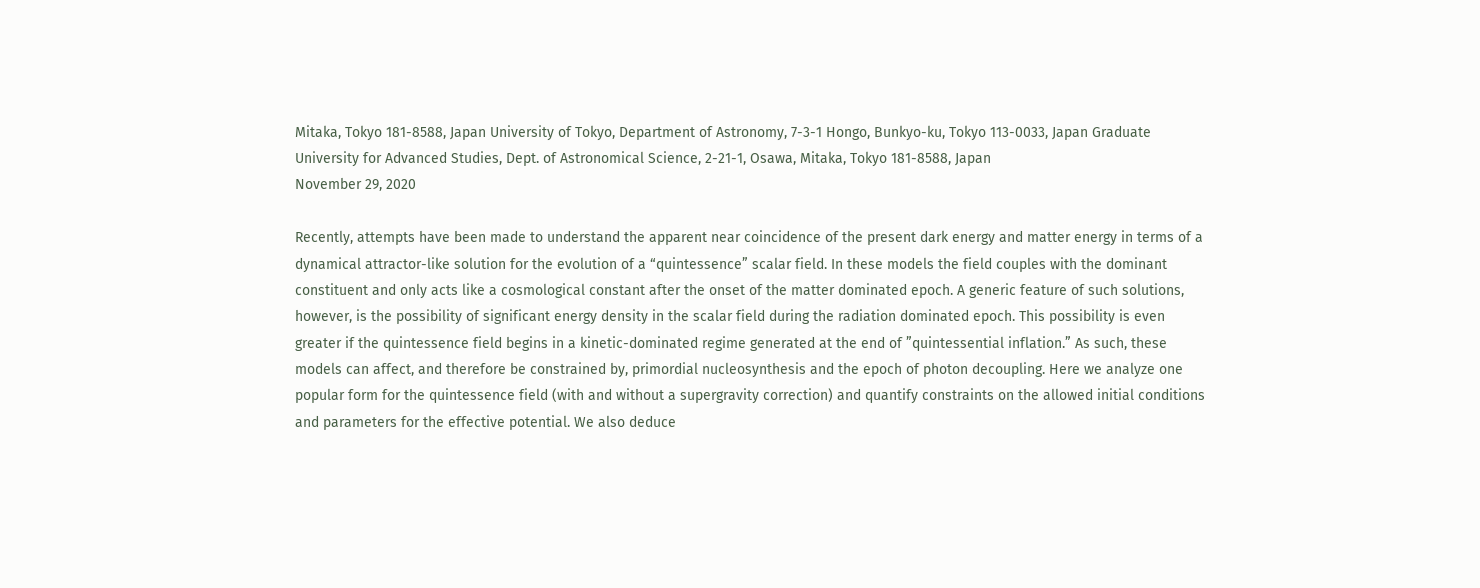Mitaka, Tokyo 181-8588, Japan University of Tokyo, Department of Astronomy, 7-3-1 Hongo, Bunkyo-ku, Tokyo 113-0033, Japan Graduate University for Advanced Studies, Dept. of Astronomical Science, 2-21-1, Osawa, Mitaka, Tokyo 181-8588, Japan
November 29, 2020

Recently, attempts have been made to understand the apparent near coincidence of the present dark energy and matter energy in terms of a dynamical attractor-like solution for the evolution of a “quintessence” scalar field. In these models the field couples with the dominant constituent and only acts like a cosmological constant after the onset of the matter dominated epoch. A generic feature of such solutions, however, is the possibility of significant energy density in the scalar field during the radiation dominated epoch. This possibility is even greater if the quintessence field begins in a kinetic-dominated regime generated at the end of ”quintessential inflation.” As such, these models can affect, and therefore be constrained by, primordial nucleosynthesis and the epoch of photon decoupling. Here we analyze one popular form for the quintessence field (with and without a supergravity correction) and quantify constraints on the allowed initial conditions and parameters for the effective potential. We also deduce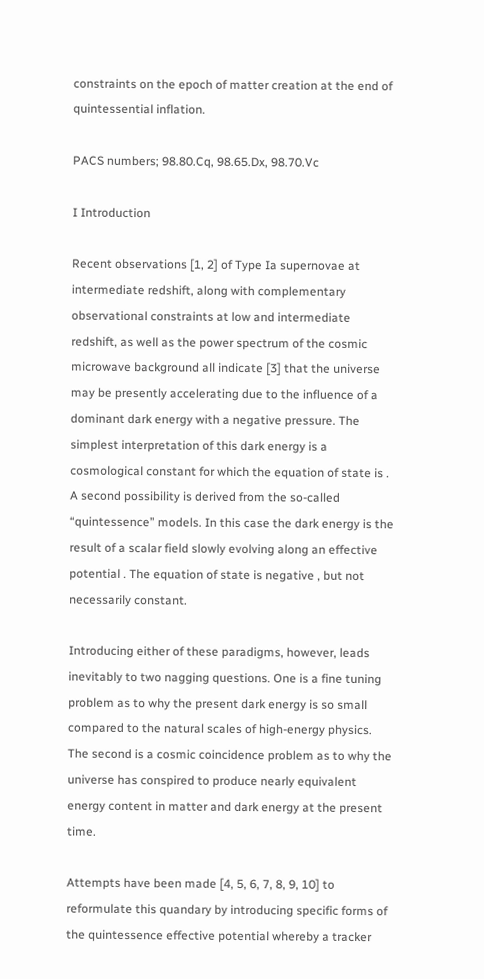constraints on the epoch of matter creation at the end of quintessential inflation.

PACS numbers; 98.80.Cq, 98.65.Dx, 98.70.Vc

I Introduction

Recent observations [1, 2] of Type Ia supernovae at intermediate redshift, along with complementary observational constraints at low and intermediate redshift, as well as the power spectrum of the cosmic microwave background all indicate [3] that the universe may be presently accelerating due to the influence of a dominant dark energy with a negative pressure. The simplest interpretation of this dark energy is a cosmological constant for which the equation of state is . A second possibility is derived from the so-called “quintessence” models. In this case the dark energy is the result of a scalar field slowly evolving along an effective potential . The equation of state is negative , but not necessarily constant.

Introducing either of these paradigms, however, leads inevitably to two nagging questions. One is a fine tuning problem as to why the present dark energy is so small compared to the natural scales of high-energy physics. The second is a cosmic coincidence problem as to why the universe has conspired to produce nearly equivalent energy content in matter and dark energy at the present time.

Attempts have been made [4, 5, 6, 7, 8, 9, 10] to reformulate this quandary by introducing specific forms of the quintessence effective potential whereby a tracker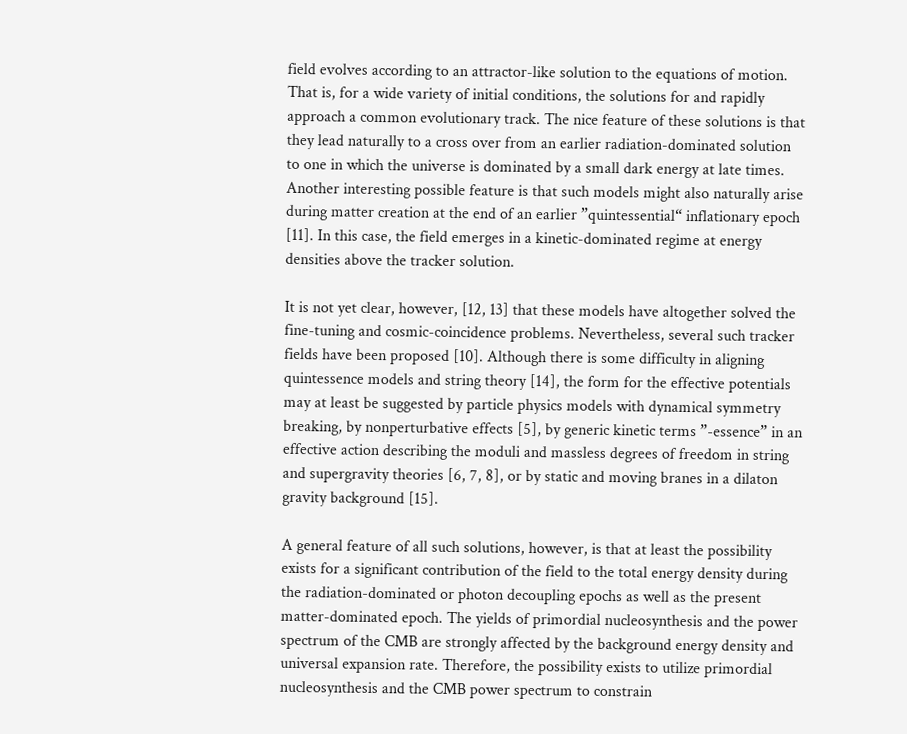field evolves according to an attractor-like solution to the equations of motion. That is, for a wide variety of initial conditions, the solutions for and rapidly approach a common evolutionary track. The nice feature of these solutions is that they lead naturally to a cross over from an earlier radiation-dominated solution to one in which the universe is dominated by a small dark energy at late times. Another interesting possible feature is that such models might also naturally arise during matter creation at the end of an earlier ”quintessential“ inflationary epoch [11]. In this case, the field emerges in a kinetic-dominated regime at energy densities above the tracker solution.

It is not yet clear, however, [12, 13] that these models have altogether solved the fine-tuning and cosmic-coincidence problems. Nevertheless, several such tracker fields have been proposed [10]. Although there is some difficulty in aligning quintessence models and string theory [14], the form for the effective potentials may at least be suggested by particle physics models with dynamical symmetry breaking, by nonperturbative effects [5], by generic kinetic terms ”-essence” in an effective action describing the moduli and massless degrees of freedom in string and supergravity theories [6, 7, 8], or by static and moving branes in a dilaton gravity background [15].

A general feature of all such solutions, however, is that at least the possibility exists for a significant contribution of the field to the total energy density during the radiation-dominated or photon decoupling epochs as well as the present matter-dominated epoch. The yields of primordial nucleosynthesis and the power spectrum of the CMB are strongly affected by the background energy density and universal expansion rate. Therefore, the possibility exists to utilize primordial nucleosynthesis and the CMB power spectrum to constrain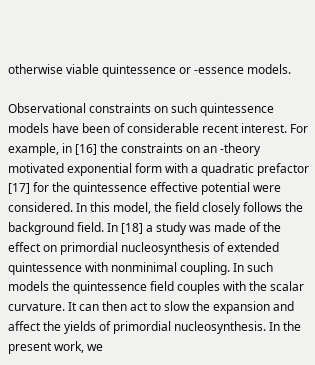otherwise viable quintessence or -essence models.

Observational constraints on such quintessence models have been of considerable recent interest. For example, in [16] the constraints on an -theory motivated exponential form with a quadratic prefactor [17] for the quintessence effective potential were considered. In this model, the field closely follows the background field. In [18] a study was made of the effect on primordial nucleosynthesis of extended quintessence with nonminimal coupling. In such models the quintessence field couples with the scalar curvature. It can then act to slow the expansion and affect the yields of primordial nucleosynthesis. In the present work, we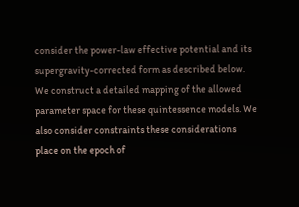consider the power-law effective potential and its supergravity-corrected form as described below. We construct a detailed mapping of the allowed parameter space for these quintessence models. We also consider constraints these considerations place on the epoch of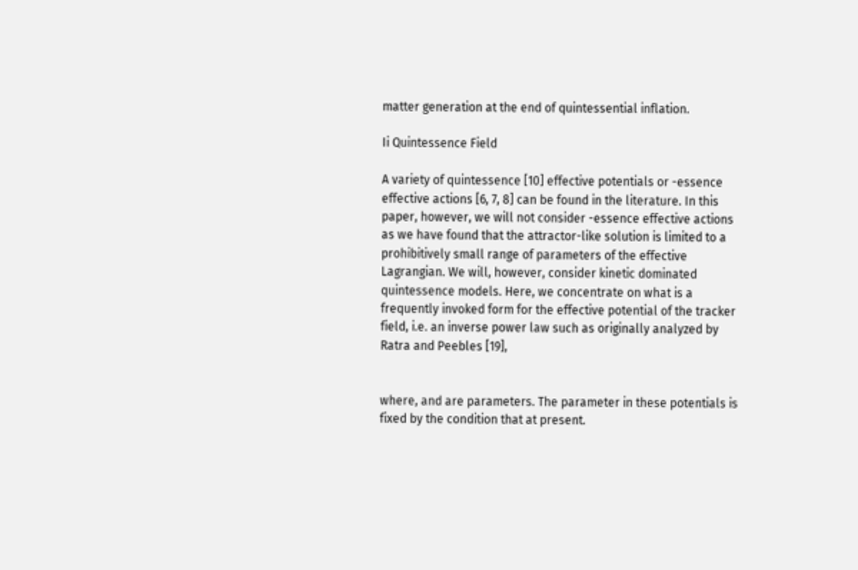matter generation at the end of quintessential inflation.

Ii Quintessence Field

A variety of quintessence [10] effective potentials or -essence effective actions [6, 7, 8] can be found in the literature. In this paper, however, we will not consider -essence effective actions as we have found that the attractor-like solution is limited to a prohibitively small range of parameters of the effective Lagrangian. We will, however, consider kinetic dominated quintessence models. Here, we concentrate on what is a frequently invoked form for the effective potential of the tracker field, i.e. an inverse power law such as originally analyzed by Ratra and Peebles [19],


where, and are parameters. The parameter in these potentials is fixed by the condition that at present.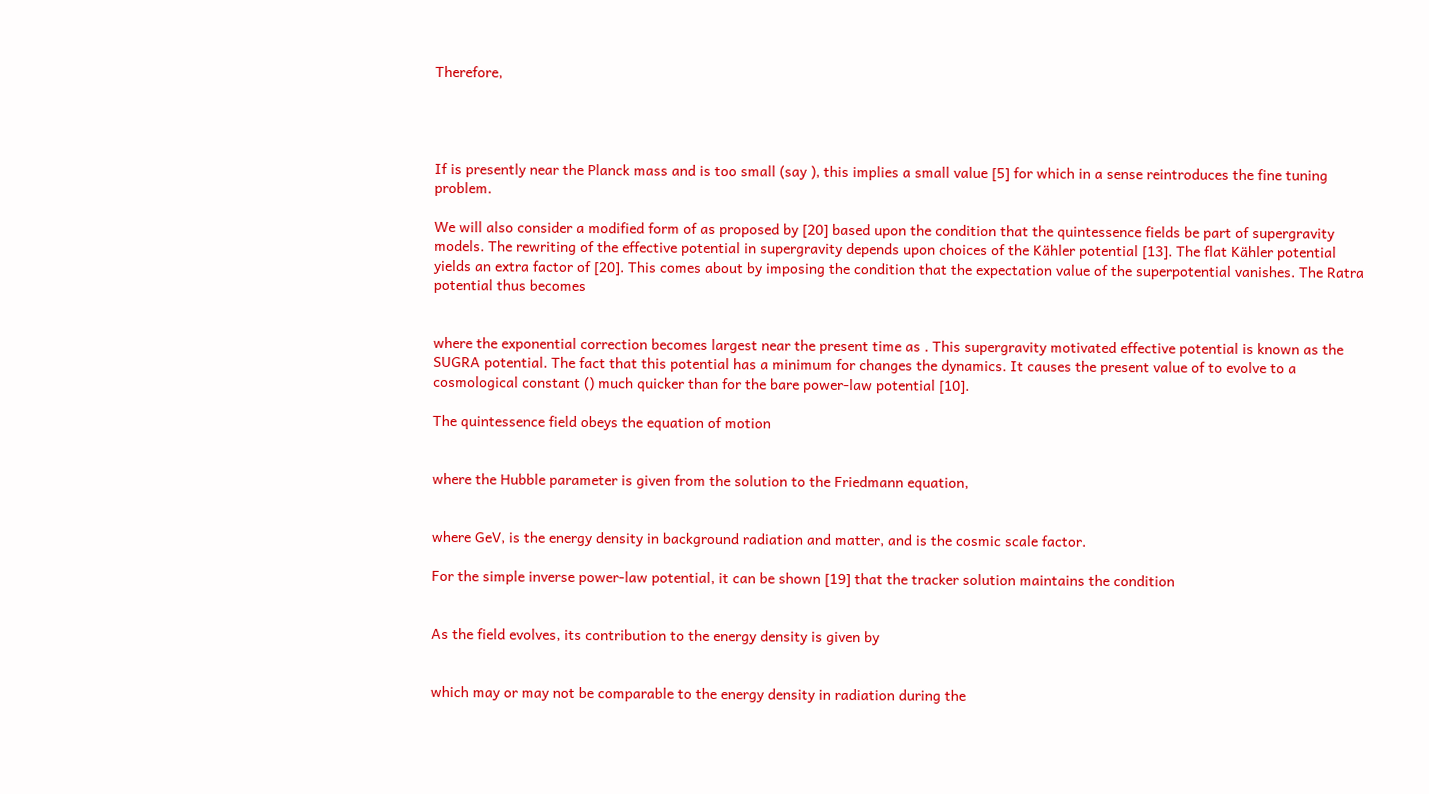Therefore,




If is presently near the Planck mass and is too small (say ), this implies a small value [5] for which in a sense reintroduces the fine tuning problem.

We will also consider a modified form of as proposed by [20] based upon the condition that the quintessence fields be part of supergravity models. The rewriting of the effective potential in supergravity depends upon choices of the Kähler potential [13]. The flat Kähler potential yields an extra factor of [20]. This comes about by imposing the condition that the expectation value of the superpotential vanishes. The Ratra potential thus becomes


where the exponential correction becomes largest near the present time as . This supergravity motivated effective potential is known as the SUGRA potential. The fact that this potential has a minimum for changes the dynamics. It causes the present value of to evolve to a cosmological constant () much quicker than for the bare power-law potential [10].

The quintessence field obeys the equation of motion


where the Hubble parameter is given from the solution to the Friedmann equation,


where GeV, is the energy density in background radiation and matter, and is the cosmic scale factor.

For the simple inverse power-law potential, it can be shown [19] that the tracker solution maintains the condition


As the field evolves, its contribution to the energy density is given by


which may or may not be comparable to the energy density in radiation during the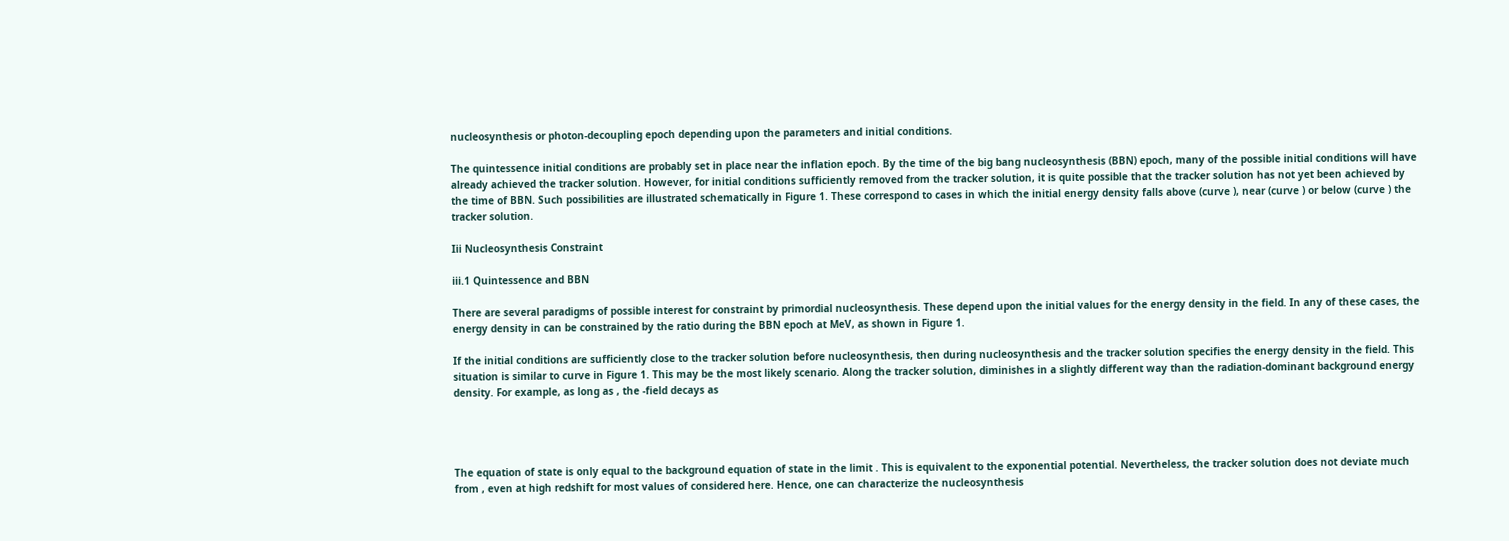nucleosynthesis or photon-decoupling epoch depending upon the parameters and initial conditions.

The quintessence initial conditions are probably set in place near the inflation epoch. By the time of the big bang nucleosynthesis (BBN) epoch, many of the possible initial conditions will have already achieved the tracker solution. However, for initial conditions sufficiently removed from the tracker solution, it is quite possible that the tracker solution has not yet been achieved by the time of BBN. Such possibilities are illustrated schematically in Figure 1. These correspond to cases in which the initial energy density falls above (curve ), near (curve ) or below (curve ) the tracker solution.

Iii Nucleosynthesis Constraint

iii.1 Quintessence and BBN

There are several paradigms of possible interest for constraint by primordial nucleosynthesis. These depend upon the initial values for the energy density in the field. In any of these cases, the energy density in can be constrained by the ratio during the BBN epoch at MeV, as shown in Figure 1.

If the initial conditions are sufficiently close to the tracker solution before nucleosynthesis, then during nucleosynthesis and the tracker solution specifies the energy density in the field. This situation is similar to curve in Figure 1. This may be the most likely scenario. Along the tracker solution, diminishes in a slightly different way than the radiation-dominant background energy density. For example, as long as , the -field decays as




The equation of state is only equal to the background equation of state in the limit . This is equivalent to the exponential potential. Nevertheless, the tracker solution does not deviate much from , even at high redshift for most values of considered here. Hence, one can characterize the nucleosynthesis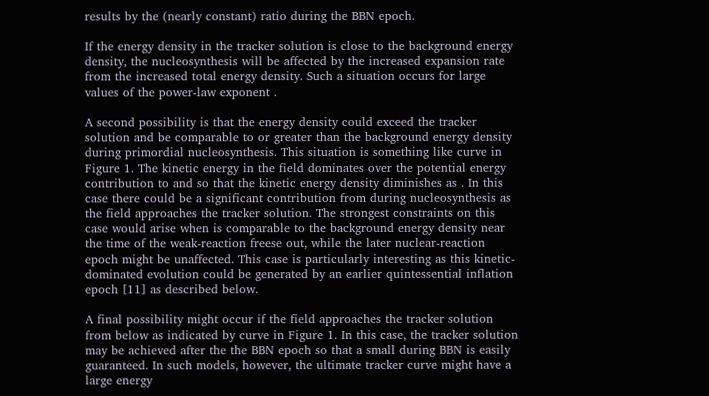results by the (nearly constant) ratio during the BBN epoch.

If the energy density in the tracker solution is close to the background energy density, the nucleosynthesis will be affected by the increased expansion rate from the increased total energy density. Such a situation occurs for large values of the power-law exponent .

A second possibility is that the energy density could exceed the tracker solution and be comparable to or greater than the background energy density during primordial nucleosynthesis. This situation is something like curve in Figure 1. The kinetic energy in the field dominates over the potential energy contribution to and so that the kinetic energy density diminishes as . In this case there could be a significant contribution from during nucleosynthesis as the field approaches the tracker solution. The strongest constraints on this case would arise when is comparable to the background energy density near the time of the weak-reaction freese out, while the later nuclear-reaction epoch might be unaffected. This case is particularly interesting as this kinetic-dominated evolution could be generated by an earlier quintessential inflation epoch [11] as described below.

A final possibility might occur if the field approaches the tracker solution from below as indicated by curve in Figure 1. In this case, the tracker solution may be achieved after the the BBN epoch so that a small during BBN is easily guaranteed. In such models, however, the ultimate tracker curve might have a large energy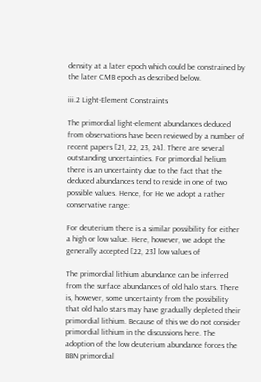density at a later epoch which could be constrained by the later CMB epoch as described below.

iii.2 Light-Element Constraints

The primordial light-element abundances deduced from observations have been reviewed by a number of recent papers [21, 22, 23, 24]. There are several outstanding uncertainties. For primordial helium there is an uncertainty due to the fact that the deduced abundances tend to reside in one of two possible values. Hence, for He we adopt a rather conservative range:

For deuterium there is a similar possibility for either a high or low value. Here, however, we adopt the generally accepted [22, 23] low values of

The primordial lithium abundance can be inferred from the surface abundances of old halo stars. There is, however, some uncertainty from the possibility that old halo stars may have gradually depleted their primordial lithium. Because of this we do not consider primordial lithium in the discussions here. The adoption of the low deuterium abundance forces the BBN primordial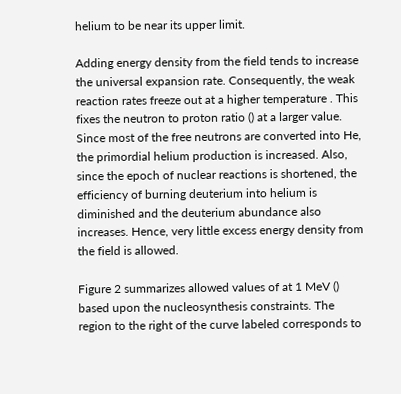helium to be near its upper limit.

Adding energy density from the field tends to increase the universal expansion rate. Consequently, the weak reaction rates freeze out at a higher temperature . This fixes the neutron to proton ratio () at a larger value. Since most of the free neutrons are converted into He, the primordial helium production is increased. Also, since the epoch of nuclear reactions is shortened, the efficiency of burning deuterium into helium is diminished and the deuterium abundance also increases. Hence, very little excess energy density from the field is allowed.

Figure 2 summarizes allowed values of at 1 MeV () based upon the nucleosynthesis constraints. The region to the right of the curve labeled corresponds to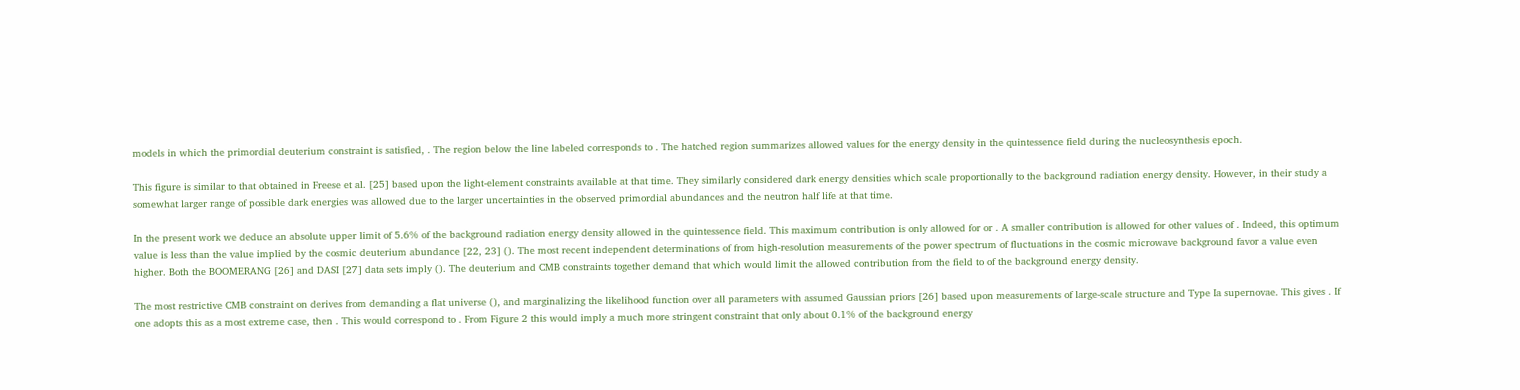models in which the primordial deuterium constraint is satisfied, . The region below the line labeled corresponds to . The hatched region summarizes allowed values for the energy density in the quintessence field during the nucleosynthesis epoch.

This figure is similar to that obtained in Freese et al. [25] based upon the light-element constraints available at that time. They similarly considered dark energy densities which scale proportionally to the background radiation energy density. However, in their study a somewhat larger range of possible dark energies was allowed due to the larger uncertainties in the observed primordial abundances and the neutron half life at that time.

In the present work we deduce an absolute upper limit of 5.6% of the background radiation energy density allowed in the quintessence field. This maximum contribution is only allowed for or . A smaller contribution is allowed for other values of . Indeed, this optimum value is less than the value implied by the cosmic deuterium abundance [22, 23] (). The most recent independent determinations of from high-resolution measurements of the power spectrum of fluctuations in the cosmic microwave background favor a value even higher. Both the BOOMERANG [26] and DASI [27] data sets imply (). The deuterium and CMB constraints together demand that which would limit the allowed contribution from the field to of the background energy density.

The most restrictive CMB constraint on derives from demanding a flat universe (), and marginalizing the likelihood function over all parameters with assumed Gaussian priors [26] based upon measurements of large-scale structure and Type Ia supernovae. This gives . If one adopts this as a most extreme case, then . This would correspond to . From Figure 2 this would imply a much more stringent constraint that only about 0.1% of the background energy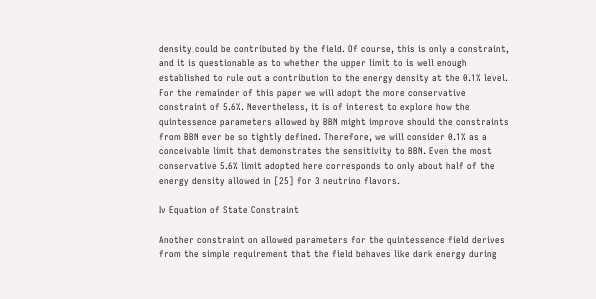density could be contributed by the field. Of course, this is only a constraint, and it is questionable as to whether the upper limit to is well enough established to rule out a contribution to the energy density at the 0.1% level. For the remainder of this paper we will adopt the more conservative constraint of 5.6%. Nevertheless, it is of interest to explore how the quintessence parameters allowed by BBN might improve should the constraints from BBN ever be so tightly defined. Therefore, we will consider 0.1% as a conceivable limit that demonstrates the sensitivity to BBN. Even the most conservative 5.6% limit adopted here corresponds to only about half of the energy density allowed in [25] for 3 neutrino flavors.

Iv Equation of State Constraint

Another constraint on allowed parameters for the quintessence field derives from the simple requirement that the field behaves like dark energy during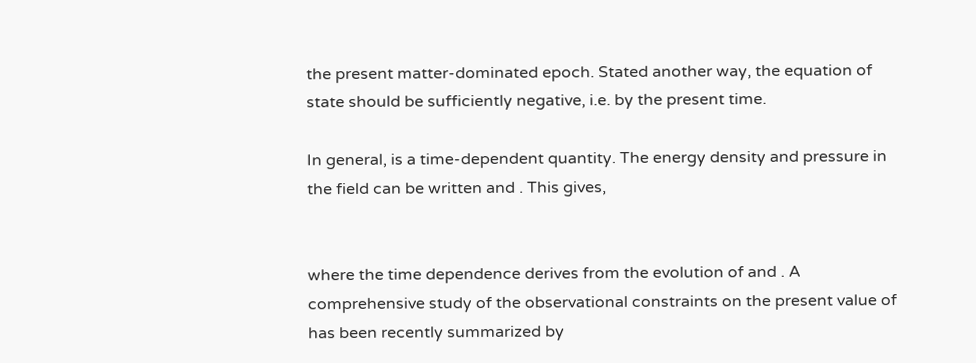the present matter-dominated epoch. Stated another way, the equation of state should be sufficiently negative, i.e. by the present time.

In general, is a time-dependent quantity. The energy density and pressure in the field can be written and . This gives,


where the time dependence derives from the evolution of and . A comprehensive study of the observational constraints on the present value of has been recently summarized by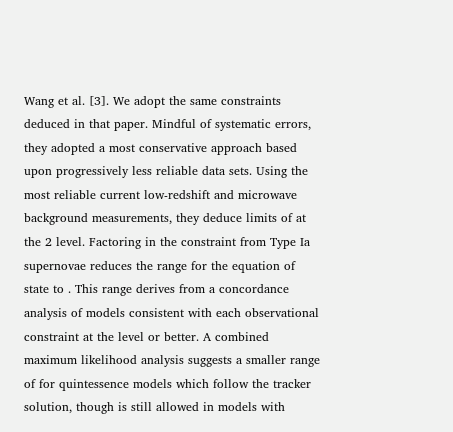Wang et al. [3]. We adopt the same constraints deduced in that paper. Mindful of systematic errors, they adopted a most conservative approach based upon progressively less reliable data sets. Using the most reliable current low-redshift and microwave background measurements, they deduce limits of at the 2 level. Factoring in the constraint from Type Ia supernovae reduces the range for the equation of state to . This range derives from a concordance analysis of models consistent with each observational constraint at the level or better. A combined maximum likelihood analysis suggests a smaller range of for quintessence models which follow the tracker solution, though is still allowed in models with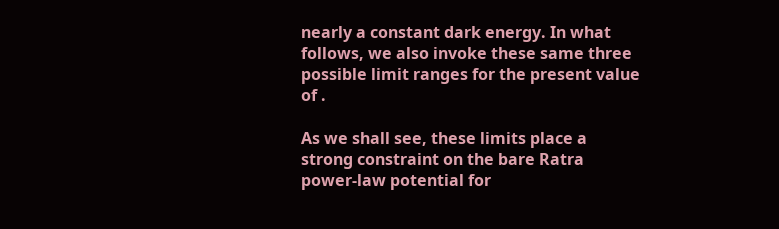nearly a constant dark energy. In what follows, we also invoke these same three possible limit ranges for the present value of .

As we shall see, these limits place a strong constraint on the bare Ratra power-law potential for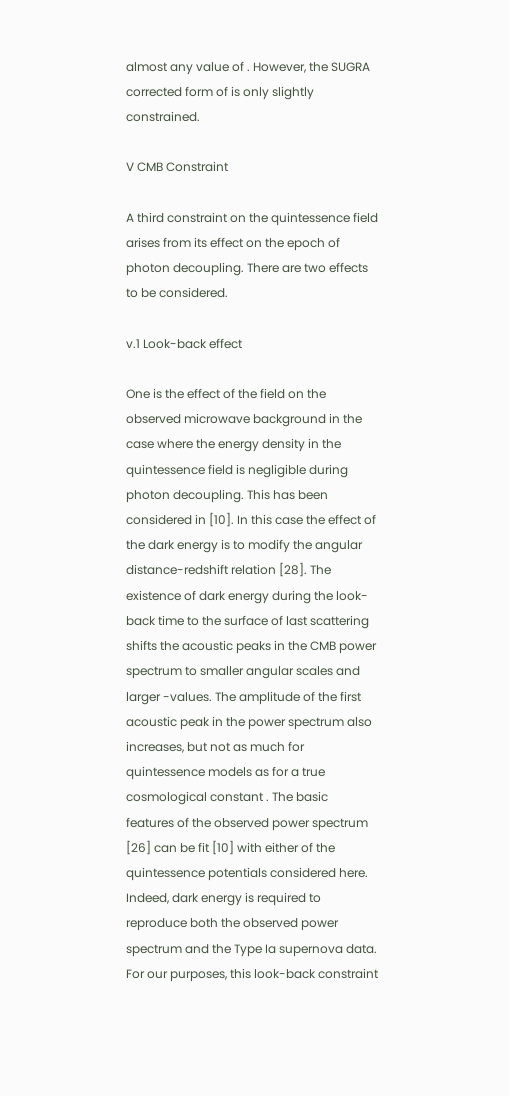almost any value of . However, the SUGRA corrected form of is only slightly constrained.

V CMB Constraint

A third constraint on the quintessence field arises from its effect on the epoch of photon decoupling. There are two effects to be considered.

v.1 Look-back effect

One is the effect of the field on the observed microwave background in the case where the energy density in the quintessence field is negligible during photon decoupling. This has been considered in [10]. In this case the effect of the dark energy is to modify the angular distance-redshift relation [28]. The existence of dark energy during the look-back time to the surface of last scattering shifts the acoustic peaks in the CMB power spectrum to smaller angular scales and larger -values. The amplitude of the first acoustic peak in the power spectrum also increases, but not as much for quintessence models as for a true cosmological constant . The basic features of the observed power spectrum [26] can be fit [10] with either of the quintessence potentials considered here. Indeed, dark energy is required to reproduce both the observed power spectrum and the Type Ia supernova data. For our purposes, this look-back constraint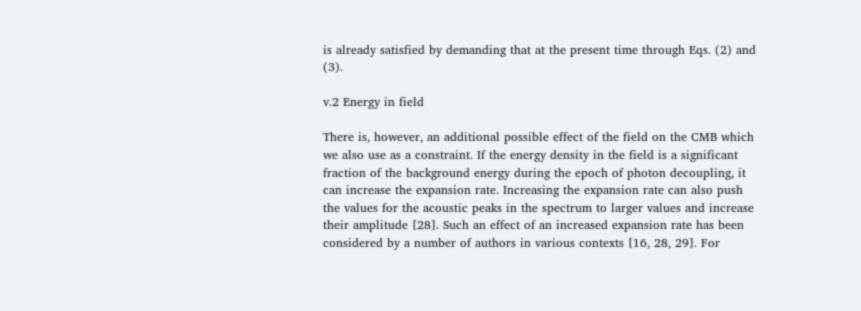is already satisfied by demanding that at the present time through Eqs. (2) and (3).

v.2 Energy in field

There is, however, an additional possible effect of the field on the CMB which we also use as a constraint. If the energy density in the field is a significant fraction of the background energy during the epoch of photon decoupling, it can increase the expansion rate. Increasing the expansion rate can also push the values for the acoustic peaks in the spectrum to larger values and increase their amplitude [28]. Such an effect of an increased expansion rate has been considered by a number of authors in various contexts [16, 28, 29]. For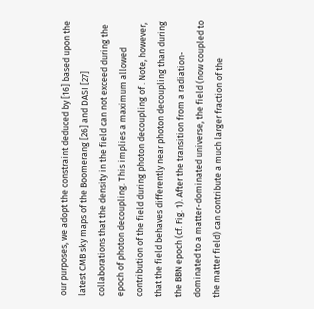our purposes, we adopt the constraint deduced by [16] based upon the latest CMB sky maps of the Boomerang [26] and DASI [27] collaborations that the density in the field can not exceed during the epoch of photon decoupling. This implies a maximum allowed contribution of the field during photon decoupling of . Note, however, that the field behaves differently near photon decoupling than during the BBN epoch (cf. Fig. 1). After the transition from a radiation-dominated to a matter-dominated universe, the field (now coupled to the matter field) can contribute a much larger fraction of the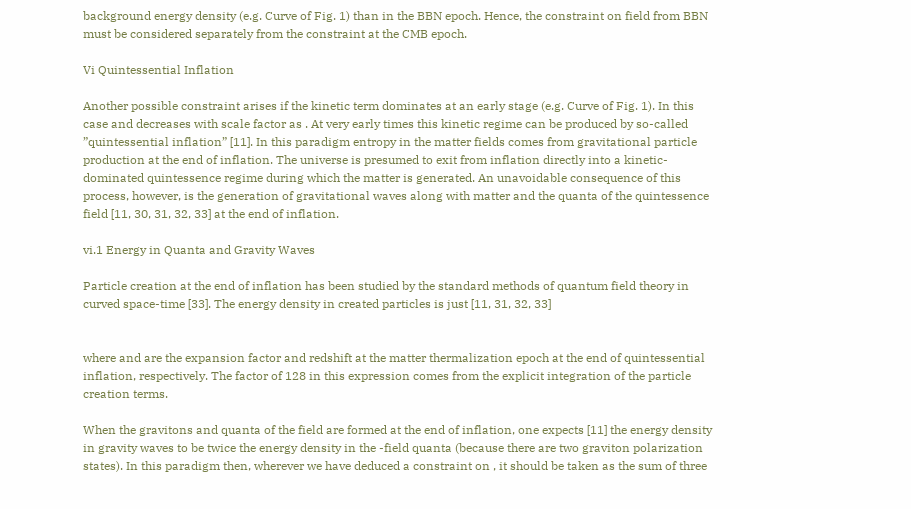background energy density (e.g. Curve of Fig. 1) than in the BBN epoch. Hence, the constraint on field from BBN must be considered separately from the constraint at the CMB epoch.

Vi Quintessential Inflation

Another possible constraint arises if the kinetic term dominates at an early stage (e.g. Curve of Fig. 1). In this case and decreases with scale factor as . At very early times this kinetic regime can be produced by so-called ”quintessential inflation” [11]. In this paradigm entropy in the matter fields comes from gravitational particle production at the end of inflation. The universe is presumed to exit from inflation directly into a kinetic-dominated quintessence regime during which the matter is generated. An unavoidable consequence of this process, however, is the generation of gravitational waves along with matter and the quanta of the quintessence field [11, 30, 31, 32, 33] at the end of inflation.

vi.1 Energy in Quanta and Gravity Waves

Particle creation at the end of inflation has been studied by the standard methods of quantum field theory in curved space-time [33]. The energy density in created particles is just [11, 31, 32, 33]


where and are the expansion factor and redshift at the matter thermalization epoch at the end of quintessential inflation, respectively. The factor of 128 in this expression comes from the explicit integration of the particle creation terms.

When the gravitons and quanta of the field are formed at the end of inflation, one expects [11] the energy density in gravity waves to be twice the energy density in the -field quanta (because there are two graviton polarization states). In this paradigm then, wherever we have deduced a constraint on , it should be taken as the sum of three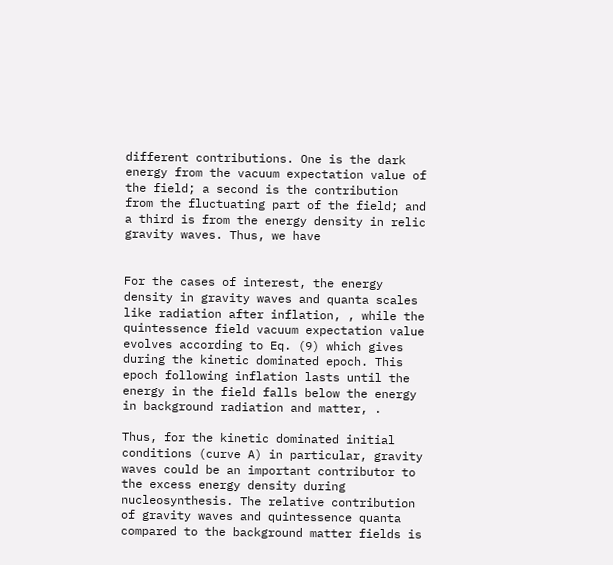different contributions. One is the dark energy from the vacuum expectation value of the field; a second is the contribution from the fluctuating part of the field; and a third is from the energy density in relic gravity waves. Thus, we have


For the cases of interest, the energy density in gravity waves and quanta scales like radiation after inflation, , while the quintessence field vacuum expectation value evolves according to Eq. (9) which gives during the kinetic dominated epoch. This epoch following inflation lasts until the energy in the field falls below the energy in background radiation and matter, .

Thus, for the kinetic dominated initial conditions (curve A) in particular, gravity waves could be an important contributor to the excess energy density during nucleosynthesis. The relative contribution of gravity waves and quintessence quanta compared to the background matter fields is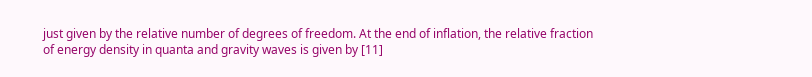just given by the relative number of degrees of freedom. At the end of inflation, the relative fraction of energy density in quanta and gravity waves is given by [11]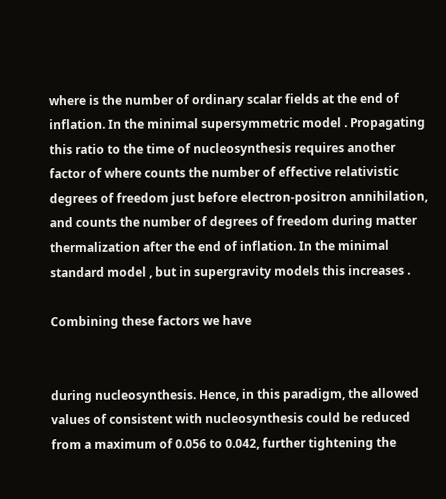where is the number of ordinary scalar fields at the end of inflation. In the minimal supersymmetric model . Propagating this ratio to the time of nucleosynthesis requires another factor of where counts the number of effective relativistic degrees of freedom just before electron-positron annihilation, and counts the number of degrees of freedom during matter thermalization after the end of inflation. In the minimal standard model , but in supergravity models this increases .

Combining these factors we have


during nucleosynthesis. Hence, in this paradigm, the allowed values of consistent with nucleosynthesis could be reduced from a maximum of 0.056 to 0.042, further tightening the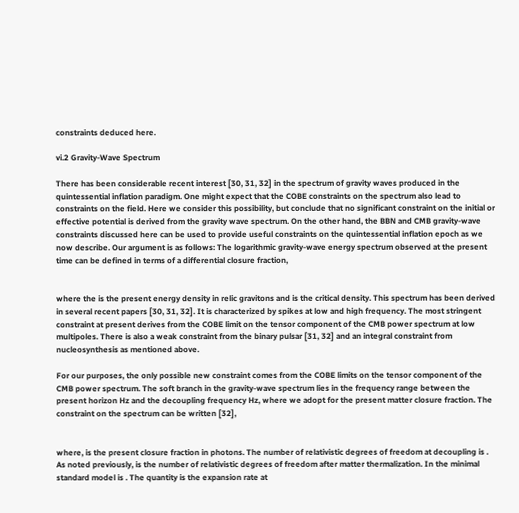constraints deduced here.

vi.2 Gravity-Wave Spectrum

There has been considerable recent interest [30, 31, 32] in the spectrum of gravity waves produced in the quintessential inflation paradigm. One might expect that the COBE constraints on the spectrum also lead to constraints on the field. Here we consider this possibility, but conclude that no significant constraint on the initial or effective potential is derived from the gravity wave spectrum. On the other hand, the BBN and CMB gravity-wave constraints discussed here can be used to provide useful constraints on the quintessential inflation epoch as we now describe. Our argument is as follows: The logarithmic gravity-wave energy spectrum observed at the present time can be defined in terms of a differential closure fraction,


where the is the present energy density in relic gravitons and is the critical density. This spectrum has been derived in several recent papers [30, 31, 32]. It is characterized by spikes at low and high frequency. The most stringent constraint at present derives from the COBE limit on the tensor component of the CMB power spectrum at low multipoles. There is also a weak constraint from the binary pulsar [31, 32] and an integral constraint from nucleosynthesis as mentioned above.

For our purposes, the only possible new constraint comes from the COBE limits on the tensor component of the CMB power spectrum. The soft branch in the gravity-wave spectrum lies in the frequency range between the present horizon Hz and the decoupling frequency Hz, where we adopt for the present matter closure fraction. The constraint on the spectrum can be written [32],


where, is the present closure fraction in photons. The number of relativistic degrees of freedom at decoupling is . As noted previously, is the number of relativistic degrees of freedom after matter thermalization. In the minimal standard model is . The quantity is the expansion rate at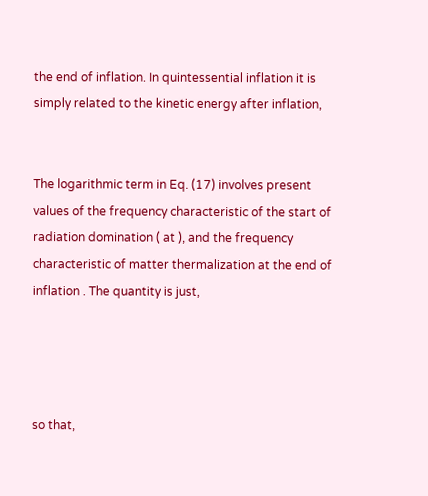the end of inflation. In quintessential inflation it is simply related to the kinetic energy after inflation,


The logarithmic term in Eq. (17) involves present values of the frequency characteristic of the start of radiation domination ( at ), and the frequency characteristic of matter thermalization at the end of inflation . The quantity is just,




so that,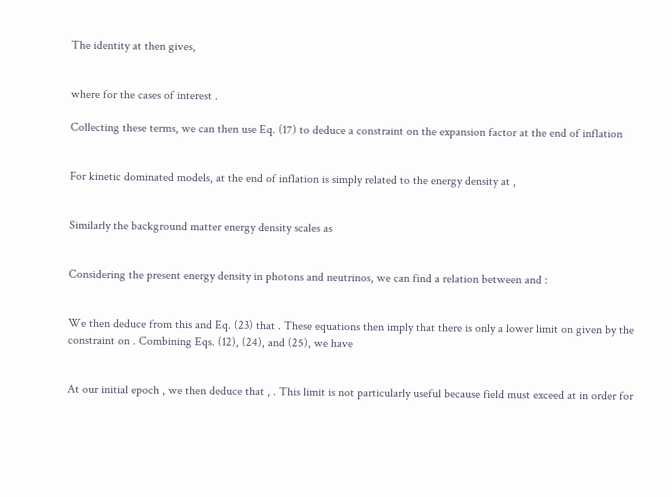The identity at then gives,


where for the cases of interest .

Collecting these terms, we can then use Eq. (17) to deduce a constraint on the expansion factor at the end of inflation


For kinetic dominated models, at the end of inflation is simply related to the energy density at ,


Similarly the background matter energy density scales as


Considering the present energy density in photons and neutrinos, we can find a relation between and :


We then deduce from this and Eq. (23) that . These equations then imply that there is only a lower limit on given by the constraint on . Combining Eqs. (12), (24), and (25), we have


At our initial epoch , we then deduce that , . This limit is not particularly useful because field must exceed at in order for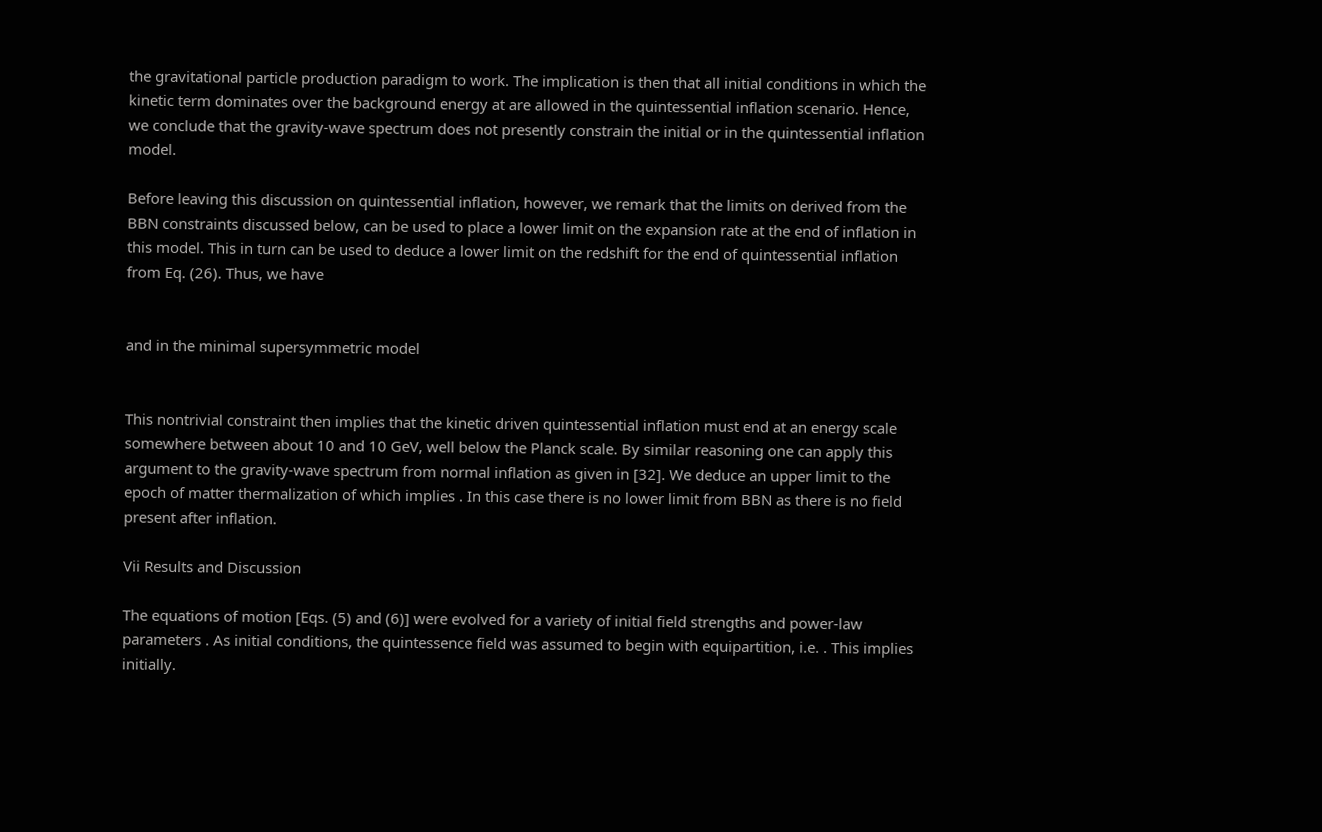the gravitational particle production paradigm to work. The implication is then that all initial conditions in which the kinetic term dominates over the background energy at are allowed in the quintessential inflation scenario. Hence, we conclude that the gravity-wave spectrum does not presently constrain the initial or in the quintessential inflation model.

Before leaving this discussion on quintessential inflation, however, we remark that the limits on derived from the BBN constraints discussed below, can be used to place a lower limit on the expansion rate at the end of inflation in this model. This in turn can be used to deduce a lower limit on the redshift for the end of quintessential inflation from Eq. (26). Thus, we have


and in the minimal supersymmetric model


This nontrivial constraint then implies that the kinetic driven quintessential inflation must end at an energy scale somewhere between about 10 and 10 GeV, well below the Planck scale. By similar reasoning one can apply this argument to the gravity-wave spectrum from normal inflation as given in [32]. We deduce an upper limit to the epoch of matter thermalization of which implies . In this case there is no lower limit from BBN as there is no field present after inflation.

Vii Results and Discussion

The equations of motion [Eqs. (5) and (6)] were evolved for a variety of initial field strengths and power-law parameters . As initial conditions, the quintessence field was assumed to begin with equipartition, i.e. . This implies initially.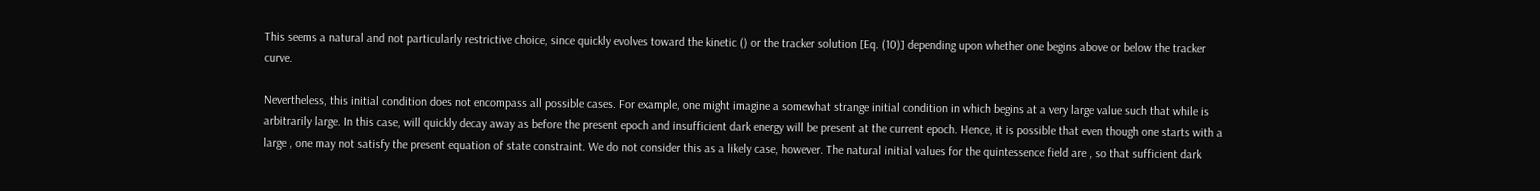This seems a natural and not particularly restrictive choice, since quickly evolves toward the kinetic () or the tracker solution [Eq. (10)] depending upon whether one begins above or below the tracker curve.

Nevertheless, this initial condition does not encompass all possible cases. For example, one might imagine a somewhat strange initial condition in which begins at a very large value such that while is arbitrarily large. In this case, will quickly decay away as before the present epoch and insufficient dark energy will be present at the current epoch. Hence, it is possible that even though one starts with a large , one may not satisfy the present equation of state constraint. We do not consider this as a likely case, however. The natural initial values for the quintessence field are , so that sufficient dark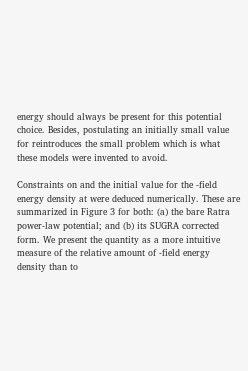energy should always be present for this potential choice. Besides, postulating an initially small value for reintroduces the small problem which is what these models were invented to avoid.

Constraints on and the initial value for the -field energy density at were deduced numerically. These are summarized in Figure 3 for both: (a) the bare Ratra power-law potential; and (b) its SUGRA corrected form. We present the quantity as a more intuitive measure of the relative amount of -field energy density than to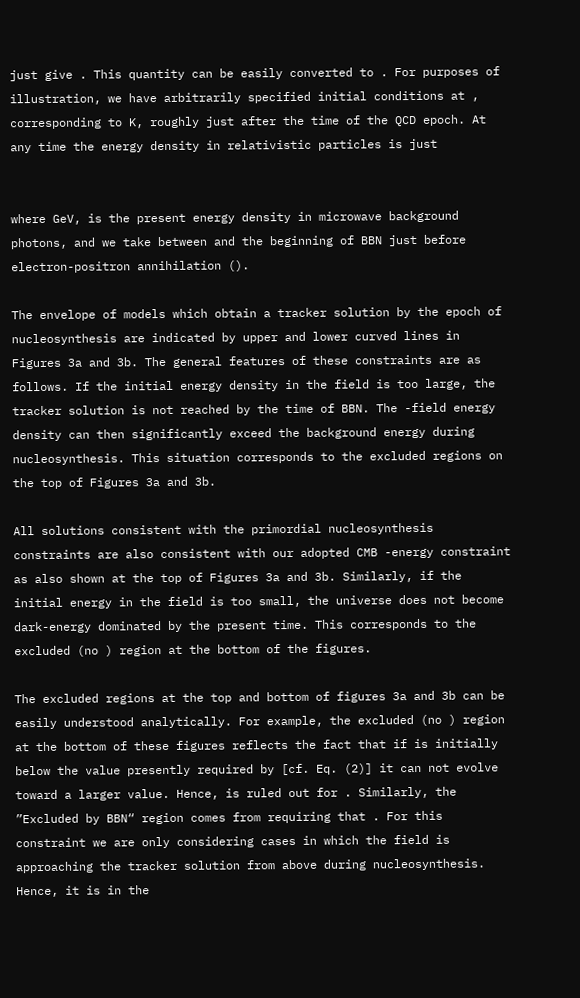just give . This quantity can be easily converted to . For purposes of illustration, we have arbitrarily specified initial conditions at , corresponding to K, roughly just after the time of the QCD epoch. At any time the energy density in relativistic particles is just


where GeV, is the present energy density in microwave background photons, and we take between and the beginning of BBN just before electron-positron annihilation ().

The envelope of models which obtain a tracker solution by the epoch of nucleosynthesis are indicated by upper and lower curved lines in Figures 3a and 3b. The general features of these constraints are as follows. If the initial energy density in the field is too large, the tracker solution is not reached by the time of BBN. The -field energy density can then significantly exceed the background energy during nucleosynthesis. This situation corresponds to the excluded regions on the top of Figures 3a and 3b.

All solutions consistent with the primordial nucleosynthesis constraints are also consistent with our adopted CMB -energy constraint as also shown at the top of Figures 3a and 3b. Similarly, if the initial energy in the field is too small, the universe does not become dark-energy dominated by the present time. This corresponds to the excluded (no ) region at the bottom of the figures.

The excluded regions at the top and bottom of figures 3a and 3b can be easily understood analytically. For example, the excluded (no ) region at the bottom of these figures reflects the fact that if is initially below the value presently required by [cf. Eq. (2)] it can not evolve toward a larger value. Hence, is ruled out for . Similarly, the ”Excluded by BBN“ region comes from requiring that . For this constraint we are only considering cases in which the field is approaching the tracker solution from above during nucleosynthesis. Hence, it is in the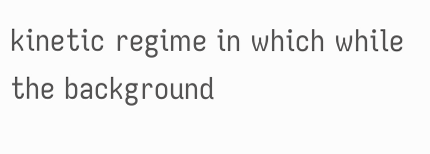kinetic regime in which while the background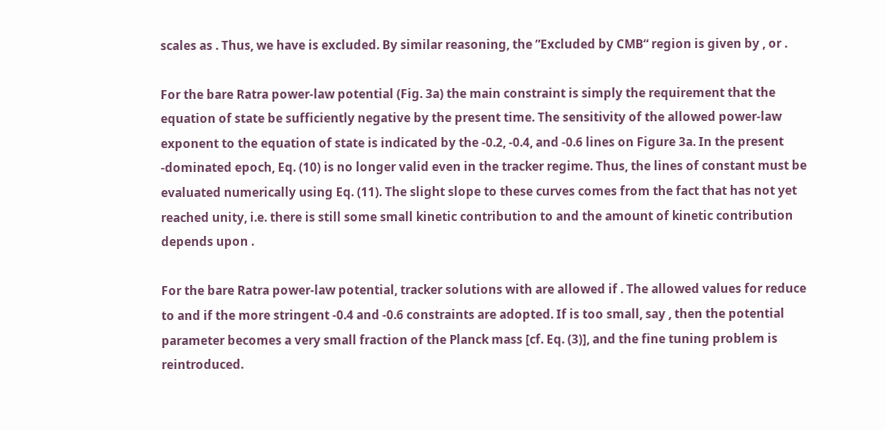scales as . Thus, we have is excluded. By similar reasoning, the ”Excluded by CMB“ region is given by , or .

For the bare Ratra power-law potential (Fig. 3a) the main constraint is simply the requirement that the equation of state be sufficiently negative by the present time. The sensitivity of the allowed power-law exponent to the equation of state is indicated by the -0.2, -0.4, and -0.6 lines on Figure 3a. In the present -dominated epoch, Eq. (10) is no longer valid even in the tracker regime. Thus, the lines of constant must be evaluated numerically using Eq. (11). The slight slope to these curves comes from the fact that has not yet reached unity, i.e. there is still some small kinetic contribution to and the amount of kinetic contribution depends upon .

For the bare Ratra power-law potential, tracker solutions with are allowed if . The allowed values for reduce to and if the more stringent -0.4 and -0.6 constraints are adopted. If is too small, say , then the potential parameter becomes a very small fraction of the Planck mass [cf. Eq. (3)], and the fine tuning problem is reintroduced.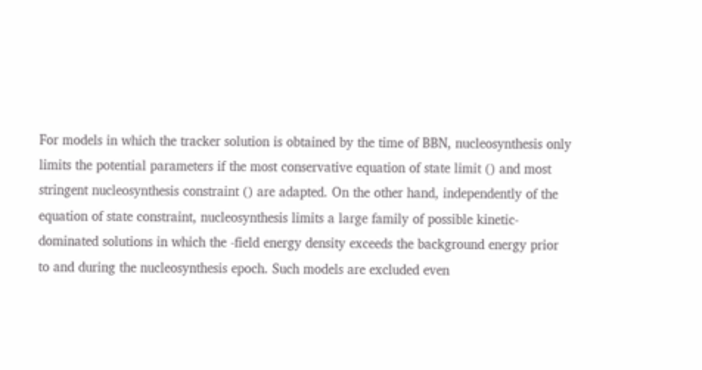For models in which the tracker solution is obtained by the time of BBN, nucleosynthesis only limits the potential parameters if the most conservative equation of state limit () and most stringent nucleosynthesis constraint () are adapted. On the other hand, independently of the equation of state constraint, nucleosynthesis limits a large family of possible kinetic-dominated solutions in which the -field energy density exceeds the background energy prior to and during the nucleosynthesis epoch. Such models are excluded even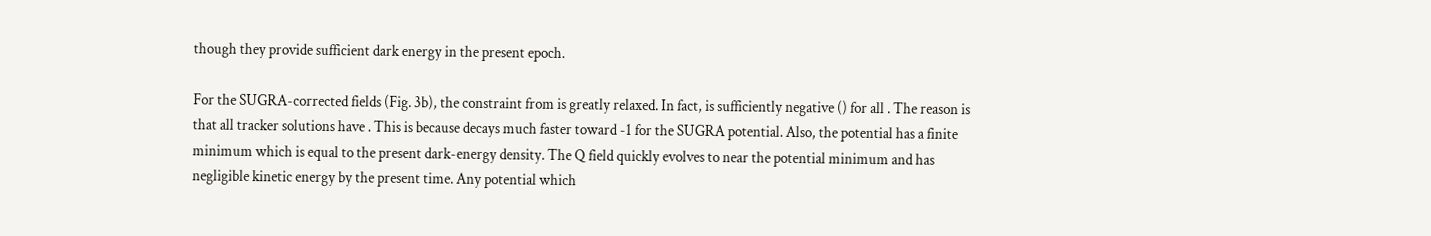though they provide sufficient dark energy in the present epoch.

For the SUGRA-corrected fields (Fig. 3b), the constraint from is greatly relaxed. In fact, is sufficiently negative () for all . The reason is that all tracker solutions have . This is because decays much faster toward -1 for the SUGRA potential. Also, the potential has a finite minimum which is equal to the present dark-energy density. The Q field quickly evolves to near the potential minimum and has negligible kinetic energy by the present time. Any potential which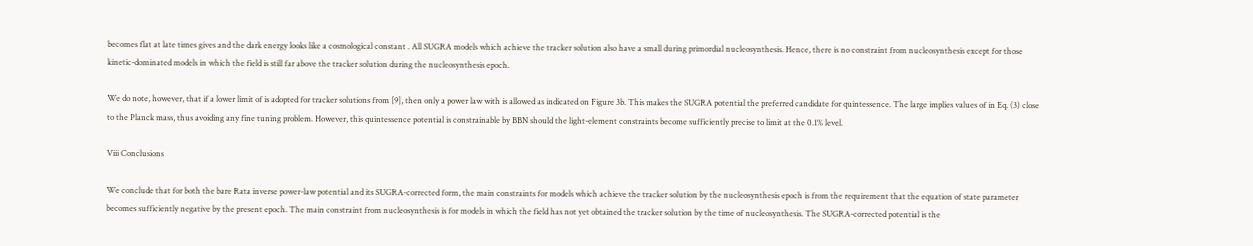becomes flat at late times gives and the dark energy looks like a cosmological constant . All SUGRA models which achieve the tracker solution also have a small during primordial nucleosynthesis. Hence, there is no constraint from nucleosynthesis except for those kinetic-dominated models in which the field is still far above the tracker solution during the nucleosynthesis epoch.

We do note, however, that if a lower limit of is adopted for tracker solutions from [9], then only a power law with is allowed as indicated on Figure 3b. This makes the SUGRA potential the preferred candidate for quintessence. The large implies values of in Eq. (3) close to the Planck mass, thus avoiding any fine tuning problem. However, this quintessence potential is constrainable by BBN should the light-element constraints become sufficiently precise to limit at the 0.1% level.

Viii Conclusions

We conclude that for both the bare Rata inverse power-law potential and its SUGRA-corrected form, the main constraints for models which achieve the tracker solution by the nucleosynthesis epoch is from the requirement that the equation of state parameter becomes sufficiently negative by the present epoch. The main constraint from nucleosynthesis is for models in which the field has not yet obtained the tracker solution by the time of nucleosynthesis. The SUGRA-corrected potential is the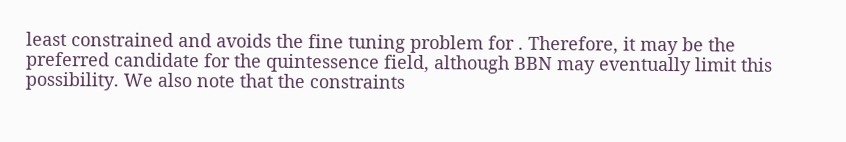least constrained and avoids the fine tuning problem for . Therefore, it may be the preferred candidate for the quintessence field, although BBN may eventually limit this possibility. We also note that the constraints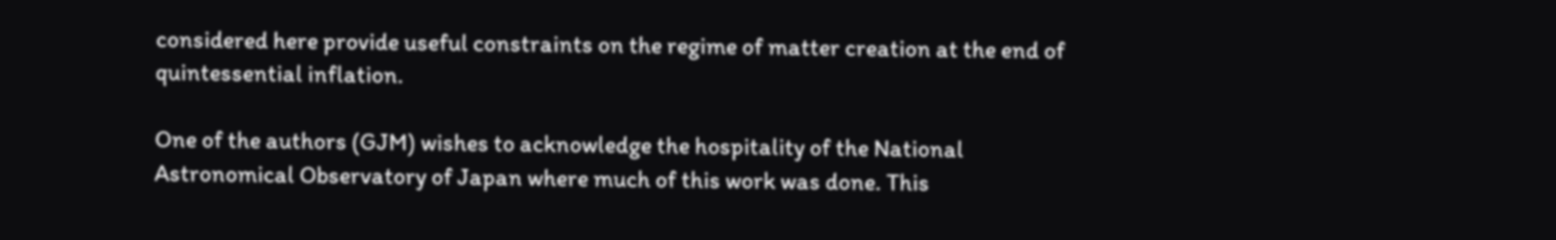considered here provide useful constraints on the regime of matter creation at the end of quintessential inflation.

One of the authors (GJM) wishes to acknowledge the hospitality of the National Astronomical Observatory of Japan where much of this work was done. This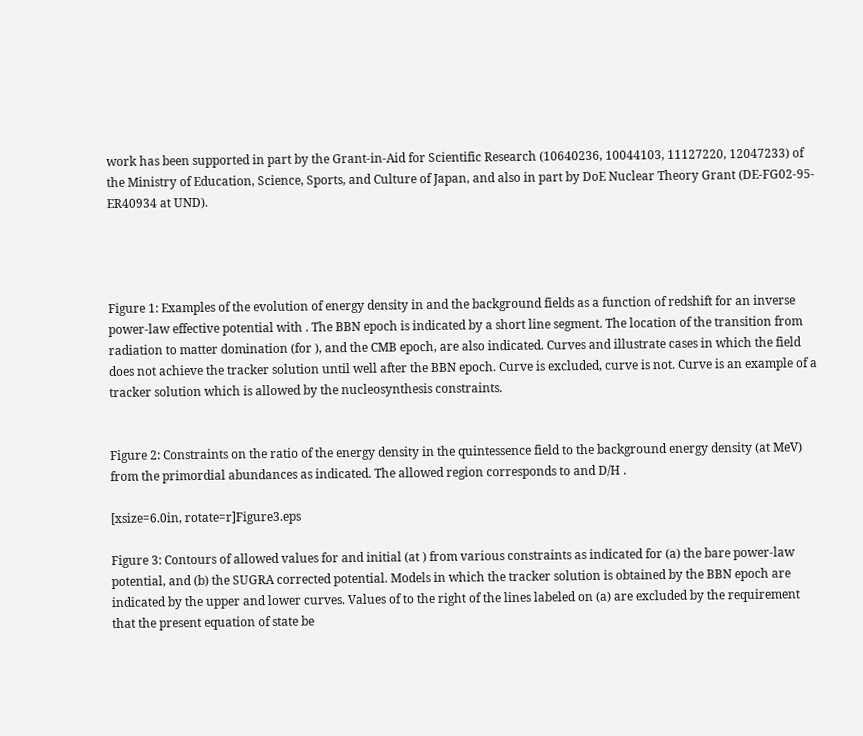work has been supported in part by the Grant-in-Aid for Scientific Research (10640236, 10044103, 11127220, 12047233) of the Ministry of Education, Science, Sports, and Culture of Japan, and also in part by DoE Nuclear Theory Grant (DE-FG02-95-ER40934 at UND).




Figure 1: Examples of the evolution of energy density in and the background fields as a function of redshift for an inverse power-law effective potential with . The BBN epoch is indicated by a short line segment. The location of the transition from radiation to matter domination (for ), and the CMB epoch, are also indicated. Curves and illustrate cases in which the field does not achieve the tracker solution until well after the BBN epoch. Curve is excluded, curve is not. Curve is an example of a tracker solution which is allowed by the nucleosynthesis constraints.


Figure 2: Constraints on the ratio of the energy density in the quintessence field to the background energy density (at MeV) from the primordial abundances as indicated. The allowed region corresponds to and D/H .

[xsize=6.0in, rotate=r]Figure3.eps

Figure 3: Contours of allowed values for and initial (at ) from various constraints as indicated for (a) the bare power-law potential, and (b) the SUGRA corrected potential. Models in which the tracker solution is obtained by the BBN epoch are indicated by the upper and lower curves. Values of to the right of the lines labeled on (a) are excluded by the requirement that the present equation of state be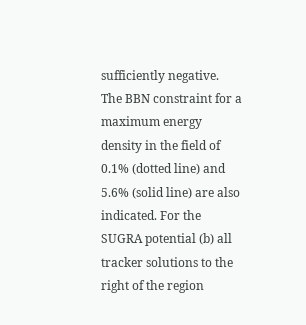sufficiently negative. The BBN constraint for a maximum energy density in the field of 0.1% (dotted line) and 5.6% (solid line) are also indicated. For the SUGRA potential (b) all tracker solutions to the right of the region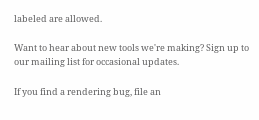labeled are allowed.

Want to hear about new tools we're making? Sign up to our mailing list for occasional updates.

If you find a rendering bug, file an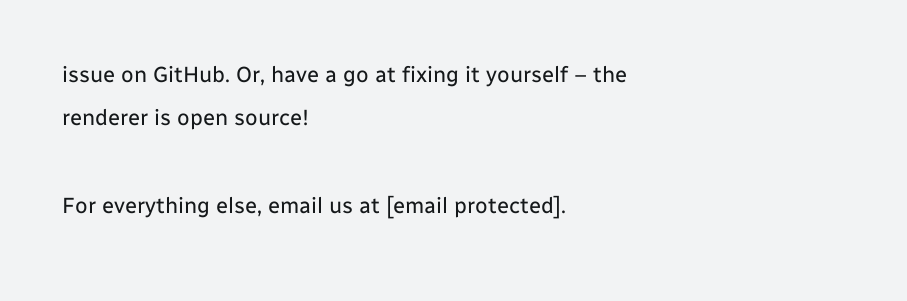issue on GitHub. Or, have a go at fixing it yourself – the renderer is open source!

For everything else, email us at [email protected].